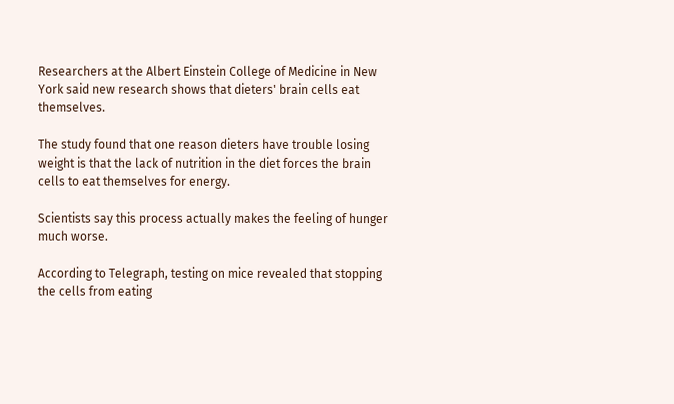Researchers at the Albert Einstein College of Medicine in New York said new research shows that dieters' brain cells eat themselves.

The study found that one reason dieters have trouble losing weight is that the lack of nutrition in the diet forces the brain cells to eat themselves for energy.

Scientists say this process actually makes the feeling of hunger much worse.

According to Telegraph, testing on mice revealed that stopping the cells from eating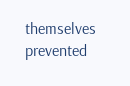themselves prevented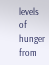levels of hunger from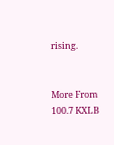rising.


More From 100.7 KXLB